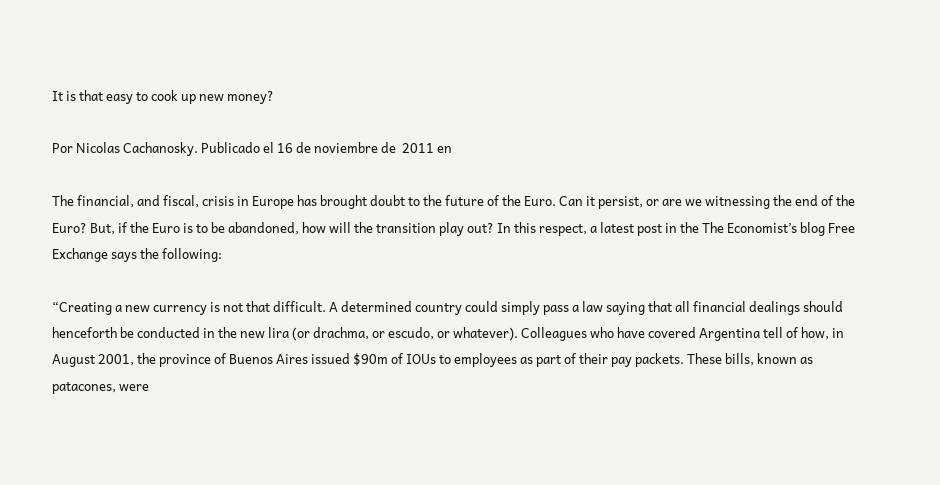It is that easy to cook up new money?

Por Nicolas Cachanosky. Publicado el 16 de noviembre de  2011 en

The financial, and fiscal, crisis in Europe has brought doubt to the future of the Euro. Can it persist, or are we witnessing the end of the Euro? But, if the Euro is to be abandoned, how will the transition play out? In this respect, a latest post in the The Economist’s blog Free Exchange says the following:

“Creating a new currency is not that difficult. A determined country could simply pass a law saying that all financial dealings should henceforth be conducted in the new lira (or drachma, or escudo, or whatever). Colleagues who have covered Argentina tell of how, in August 2001, the province of Buenos Aires issued $90m of IOUs to employees as part of their pay packets. These bills, known as patacones, were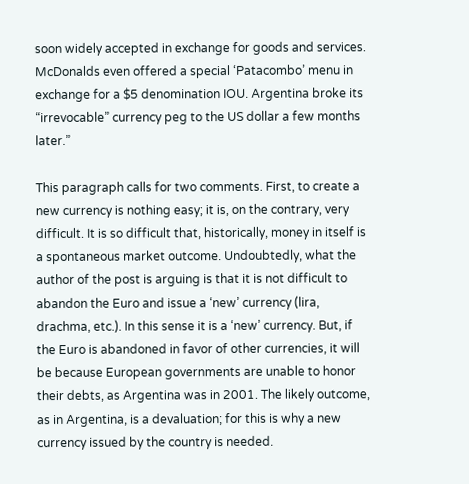soon widely accepted in exchange for goods and services. McDonalds even offered a special ‘Patacombo’ menu in exchange for a $5 denomination IOU. Argentina broke its “irrevocable” currency peg to the US dollar a few months later.”

This paragraph calls for two comments. First, to create a new currency is nothing easy; it is, on the contrary, very difficult. It is so difficult that, historically, money in itself is a spontaneous market outcome. Undoubtedly, what the author of the post is arguing is that it is not difficult to abandon the Euro and issue a ‘new’ currency (lira, drachma, etc.). In this sense it is a ‘new’ currency. But, if the Euro is abandoned in favor of other currencies, it will be because European governments are unable to honor their debts, as Argentina was in 2001. The likely outcome, as in Argentina, is a devaluation; for this is why a new currency issued by the country is needed.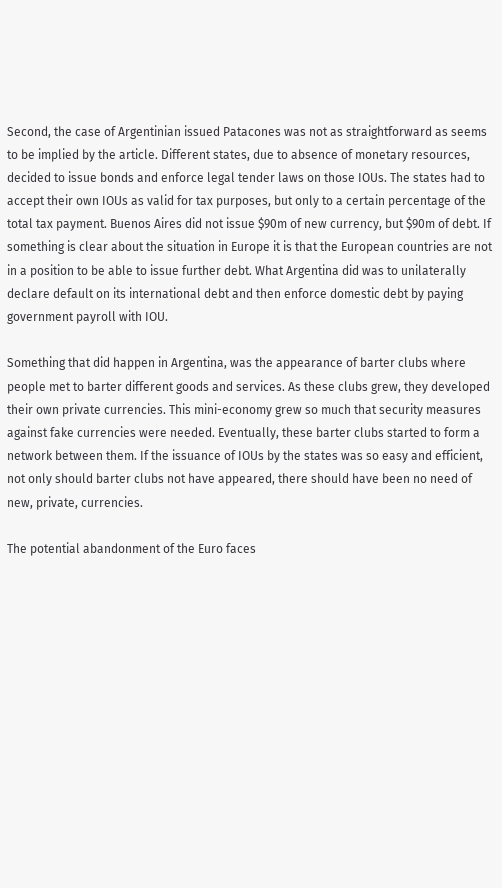Second, the case of Argentinian issued Patacones was not as straightforward as seems to be implied by the article. Different states, due to absence of monetary resources, decided to issue bonds and enforce legal tender laws on those IOUs. The states had to accept their own IOUs as valid for tax purposes, but only to a certain percentage of the total tax payment. Buenos Aires did not issue $90m of new currency, but $90m of debt. If something is clear about the situation in Europe it is that the European countries are not in a position to be able to issue further debt. What Argentina did was to unilaterally declare default on its international debt and then enforce domestic debt by paying government payroll with IOU.

Something that did happen in Argentina, was the appearance of barter clubs where people met to barter different goods and services. As these clubs grew, they developed their own private currencies. This mini-economy grew so much that security measures against fake currencies were needed. Eventually, these barter clubs started to form a network between them. If the issuance of IOUs by the states was so easy and efficient, not only should barter clubs not have appeared, there should have been no need of new, private, currencies.

The potential abandonment of the Euro faces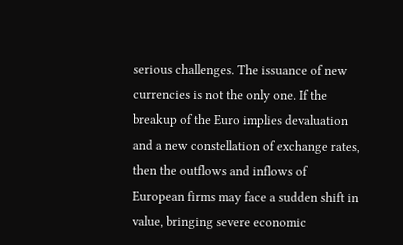serious challenges. The issuance of new currencies is not the only one. If the breakup of the Euro implies devaluation and a new constellation of exchange rates, then the outflows and inflows of European firms may face a sudden shift in value, bringing severe economic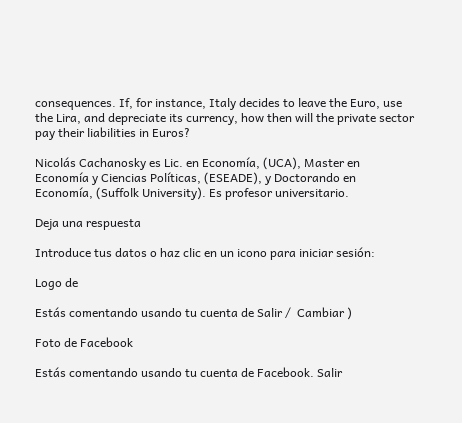consequences. If, for instance, Italy decides to leave the Euro, use the Lira, and depreciate its currency, how then will the private sector pay their liabilities in Euros?

Nicolás Cachanosky es Lic. en Economía, (UCA), Master en Economía y Ciencias Políticas, (ESEADE), y Doctorando en Economía, (Suffolk University). Es profesor universitario.

Deja una respuesta

Introduce tus datos o haz clic en un icono para iniciar sesión:

Logo de

Estás comentando usando tu cuenta de Salir /  Cambiar )

Foto de Facebook

Estás comentando usando tu cuenta de Facebook. Salir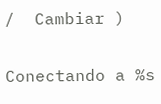/  Cambiar )

Conectando a %s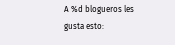A %d blogueros les gusta esto: